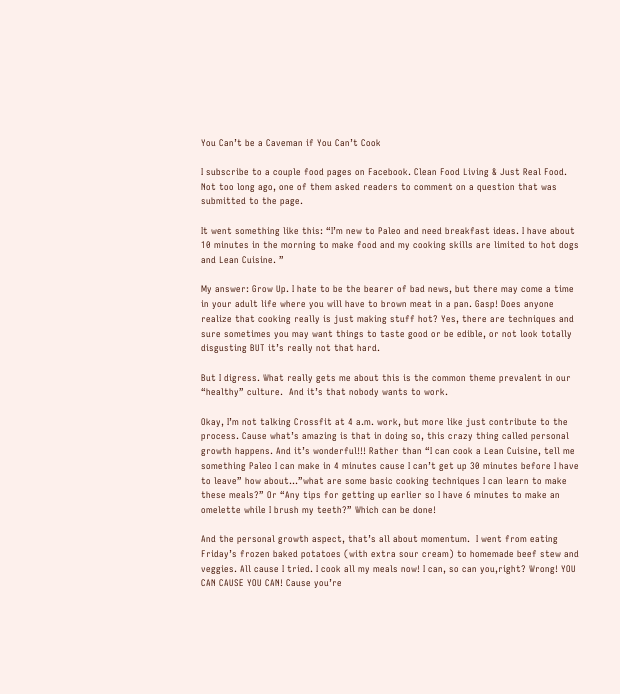You Can’t be a Caveman if You Can’t Cook

I subscribe to a couple food pages on Facebook. Clean Food Living & Just Real Food. Not too long ago, one of them asked readers to comment on a question that was submitted to the page.

It went something like this: “I’m new to Paleo and need breakfast ideas. I have about 10 minutes in the morning to make food and my cooking skills are limited to hot dogs and Lean Cuisine. ”

My answer: Grow Up. I hate to be the bearer of bad news, but there may come a time in your adult life where you will have to brown meat in a pan. Gasp! Does anyone realize that cooking really is just making stuff hot? Yes, there are techniques and sure sometimes you may want things to taste good or be edible, or not look totally disgusting BUT it’s really not that hard.

But I digress. What really gets me about this is the common theme prevalent in our “healthy” culture.  And it’s that nobody wants to work.

Okay, I’m not talking Crossfit at 4 a.m. work, but more like just contribute to the process. Cause what’s amazing is that in doing so, this crazy thing called personal growth happens. And it’s wonderful!!! Rather than “I can cook a Lean Cuisine, tell me something Paleo I can make in 4 minutes cause I can’t get up 30 minutes before I have to leave” how about…”what are some basic cooking techniques I can learn to make these meals?” Or “Any tips for getting up earlier so I have 6 minutes to make an omelette while I brush my teeth?” Which can be done!

And the personal growth aspect, that’s all about momentum.  I went from eating Friday’s frozen baked potatoes (with extra sour cream) to homemade beef stew and veggies. All cause I tried. I cook all my meals now! I can, so can you,right? Wrong! YOU CAN CAUSE YOU CAN! Cause you’re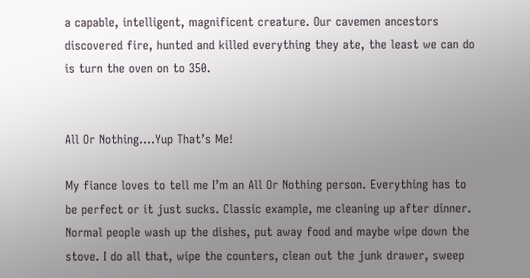a capable, intelligent, magnificent creature. Our cavemen ancestors discovered fire, hunted and killed everything they ate, the least we can do is turn the oven on to 350.


All Or Nothing….Yup That’s Me!

My fiance loves to tell me I’m an All Or Nothing person. Everything has to be perfect or it just sucks. Classic example, me cleaning up after dinner. Normal people wash up the dishes, put away food and maybe wipe down the stove. I do all that, wipe the counters, clean out the junk drawer, sweep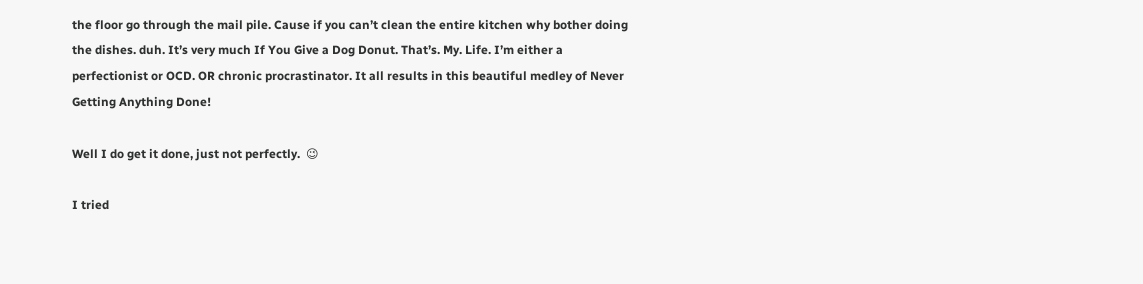the floor go through the mail pile. Cause if you can’t clean the entire kitchen why bother doing the dishes. duh. It’s very much If You Give a Dog Donut. That’s. My. Life. I’m either a perfectionist or OCD. OR chronic procrastinator. It all results in this beautiful medley of Never Getting Anything Done!

Well I do get it done, just not perfectly.  😉

I tried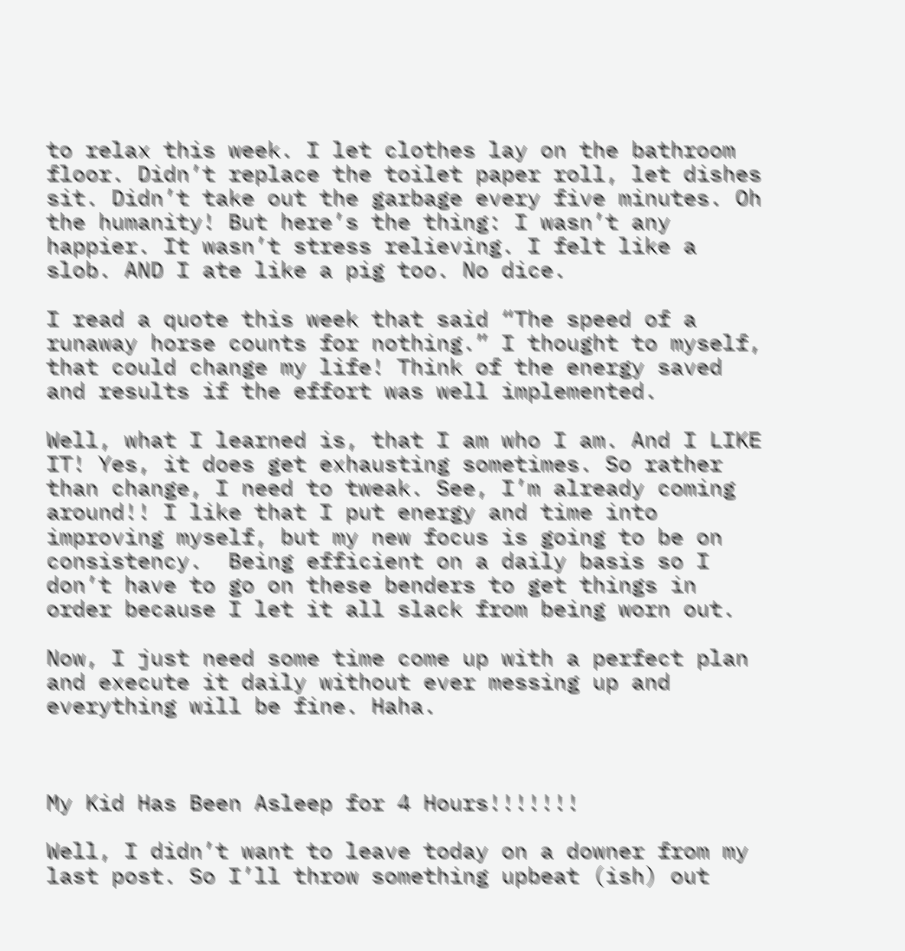to relax this week. I let clothes lay on the bathroom floor. Didn’t replace the toilet paper roll, let dishes sit. Didn’t take out the garbage every five minutes. Oh the humanity! But here’s the thing: I wasn’t any happier. It wasn’t stress relieving. I felt like a slob. AND I ate like a pig too. No dice.

I read a quote this week that said “The speed of a runaway horse counts for nothing.” I thought to myself, that could change my life! Think of the energy saved and results if the effort was well implemented.

Well, what I learned is, that I am who I am. And I LIKE IT! Yes, it does get exhausting sometimes. So rather than change, I need to tweak. See, I’m already coming around!! I like that I put energy and time into improving myself, but my new focus is going to be on consistency.  Being efficient on a daily basis so I don’t have to go on these benders to get things in order because I let it all slack from being worn out.

Now, I just need some time come up with a perfect plan and execute it daily without ever messing up and everything will be fine. Haha.



My Kid Has Been Asleep for 4 Hours!!!!!!!

Well, I didn’t want to leave today on a downer from my last post. So I’ll throw something upbeat (ish) out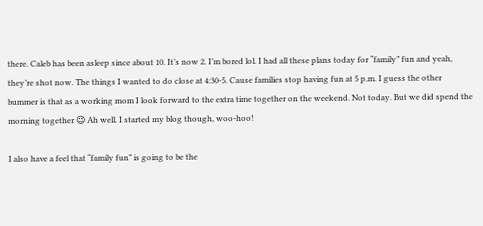there. Caleb has been asleep since about 10. It’s now 2. I’m bored lol. I had all these plans today for “family” fun and yeah, they’re shot now. The things I wanted to do close at 4:30-5. Cause families stop having fun at 5 p.m. I guess the other bummer is that as a working mom I look forward to the extra time together on the weekend. Not today. But we did spend the morning together 😉 Ah well. I started my blog though, woo-hoo!

I also have a feel that “family fun” is going to be the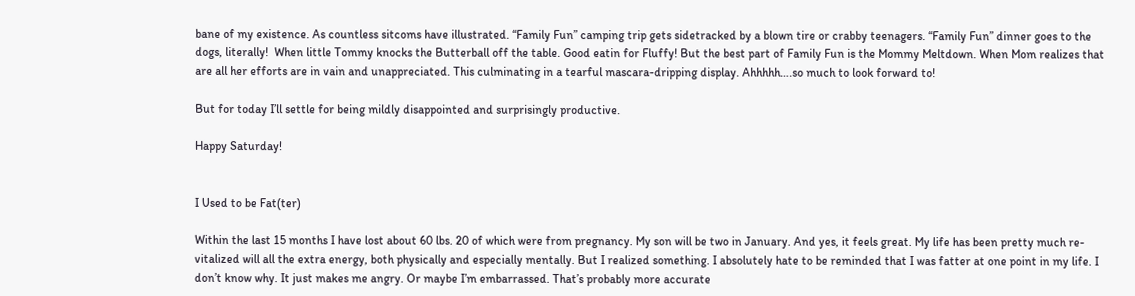bane of my existence. As countless sitcoms have illustrated. “Family Fun” camping trip gets sidetracked by a blown tire or crabby teenagers. “Family Fun” dinner goes to the dogs, literally!  When little Tommy knocks the Butterball off the table. Good eatin for Fluffy! But the best part of Family Fun is the Mommy Meltdown. When Mom realizes that are all her efforts are in vain and unappreciated. This culminating in a tearful mascara-dripping display. Ahhhhh….so much to look forward to!

But for today I’ll settle for being mildly disappointed and surprisingly productive.

Happy Saturday!


I Used to be Fat(ter)

Within the last 15 months I have lost about 60 lbs. 20 of which were from pregnancy. My son will be two in January. And yes, it feels great. My life has been pretty much re-vitalized will all the extra energy, both physically and especially mentally. But I realized something. I absolutely hate to be reminded that I was fatter at one point in my life. I don’t know why. It just makes me angry. Or maybe I’m embarrassed. That’s probably more accurate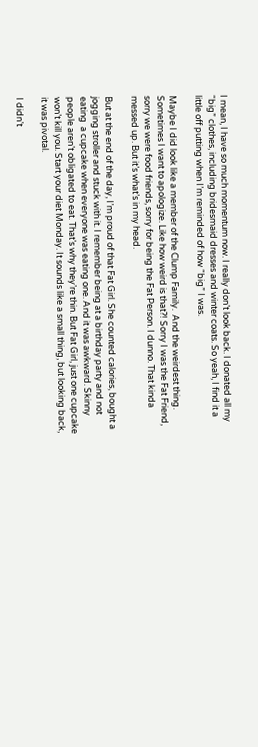I mean, I have so much momentum now. I really don’t look back. I donated all my “big” clothes, including bridesmaid dresses and winter coats. So yeah, I find it a little off putting when I’m reminded of how “big” I was.

Maybe I did look like a member of the Clump Family.  And the weirdest thing. Sometimes I want to apologize. Like how weird is that?! Sorry I was the Fat Friend, sorry we were food friends, sorry for being the Fat Person. I dunno. That kinda messed up. But it’s what’s in my head.

But at the end of the day, I’m proud of that Fat Girl. She counted calories, bought a jogging stroller and stuck with it. I remember being at a birthday party and not eating  a cupcake when everyone was eating one. And it was awkward. Skinny people aren’t obligated to eat. That’s why they’re thin. But Fat Girl, just one cupcake won’t kill you. Start your diet Monday. It sounds like a small thing, but looking back, it was pivotal.

I didn’t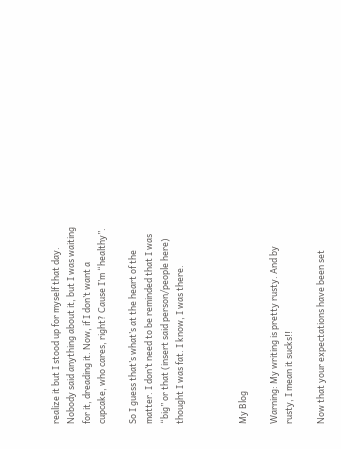realize it but I stood up for myself that day. Nobody said anything about it, but I was waiting for it, dreading it. Now, if I don’t want a cupcake, who cares, right? Cause I’m “healthy”.

So I guess that’s what’s at the heart of the matter. I don’t need to be reminded that I was “big” or that (insert said person/people here) thought I was fat. I know, I was there.



My Blog

Warning: My writing is pretty rusty. And by rusty, I mean it sucks!!

Now that your expectations have been set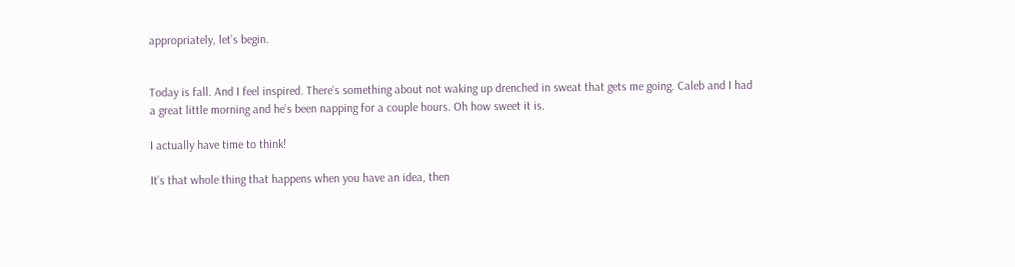appropriately, let’s begin.


Today is fall. And I feel inspired. There’s something about not waking up drenched in sweat that gets me going. Caleb and I had a great little morning and he’s been napping for a couple hours. Oh how sweet it is.

I actually have time to think!

It’s that whole thing that happens when you have an idea, then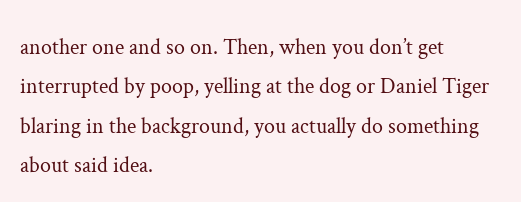another one and so on. Then, when you don’t get interrupted by poop, yelling at the dog or Daniel Tiger blaring in the background, you actually do something about said idea.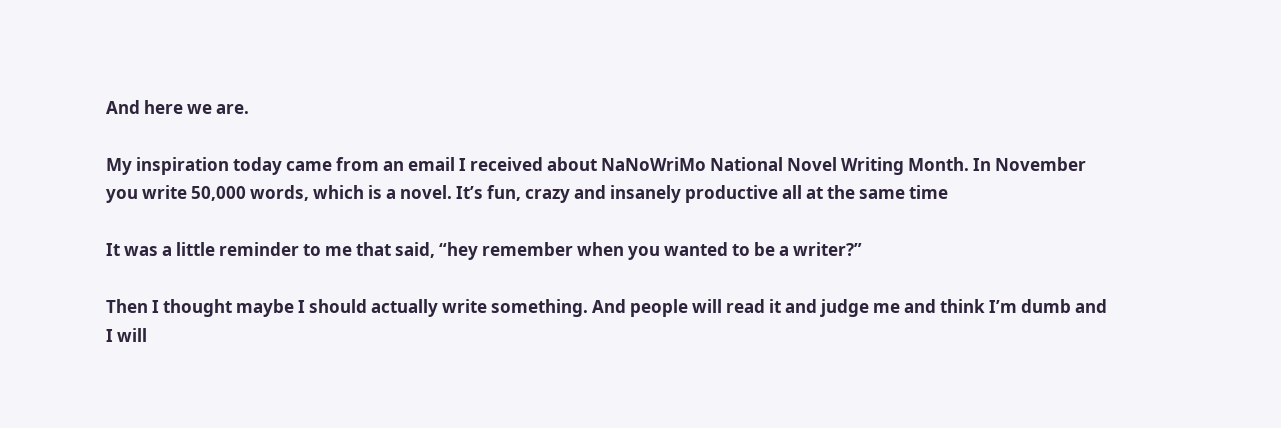And here we are.

My inspiration today came from an email I received about NaNoWriMo National Novel Writing Month. In November you write 50,000 words, which is a novel. It’s fun, crazy and insanely productive all at the same time

It was a little reminder to me that said, “hey remember when you wanted to be a writer?”

Then I thought maybe I should actually write something. And people will read it and judge me and think I’m dumb and I will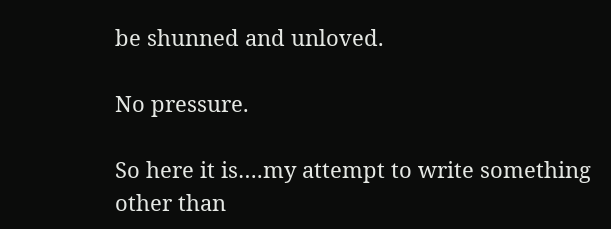be shunned and unloved.

No pressure.

So here it is….my attempt to write something other than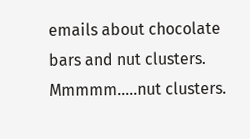emails about chocolate bars and nut clusters. Mmmmm…..nut clusters.